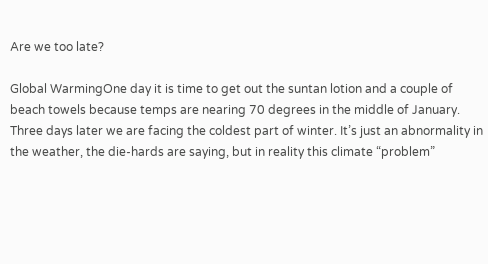Are we too late?

Global WarmingOne day it is time to get out the suntan lotion and a couple of beach towels because temps are nearing 70 degrees in the middle of January. Three days later we are facing the coldest part of winter. It’s just an abnormality in the weather, the die-hards are saying, but in reality this climate “problem”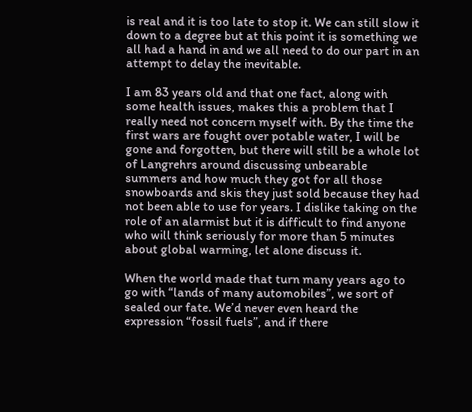is real and it is too late to stop it. We can still slow it down to a degree but at this point it is something we all had a hand in and we all need to do our part in an attempt to delay the inevitable.

I am 83 years old and that one fact, along with some health issues, makes this a problem that I really need not concern myself with. By the time the first wars are fought over potable water, I will be gone and forgotten, but there will still be a whole lot of Langrehrs around discussing unbearable summers and how much they got for all those snowboards and skis they just sold because they had not been able to use for years. I dislike taking on the role of an alarmist but it is difficult to find anyone who will think seriously for more than 5 minutes about global warming, let alone discuss it.

When the world made that turn many years ago to go with “lands of many automobiles”, we sort of sealed our fate. We’d never even heard the expression “fossil fuels”, and if there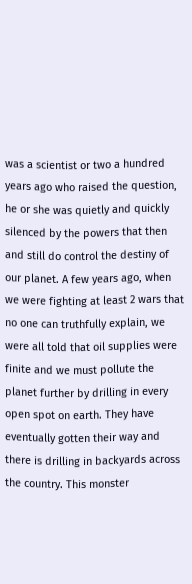was a scientist or two a hundred years ago who raised the question, he or she was quietly and quickly silenced by the powers that then and still do control the destiny of our planet. A few years ago, when we were fighting at least 2 wars that no one can truthfully explain, we were all told that oil supplies were finite and we must pollute the planet further by drilling in every open spot on earth. They have eventually gotten their way and there is drilling in backyards across the country. This monster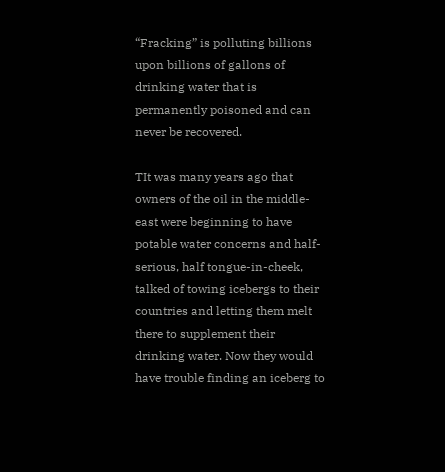“Fracking” is polluting billions upon billions of gallons of drinking water that is permanently poisoned and can never be recovered.

TIt was many years ago that owners of the oil in the middle-east were beginning to have potable water concerns and half-serious, half tongue-in-cheek, talked of towing icebergs to their countries and letting them melt there to supplement their drinking water. Now they would have trouble finding an iceberg to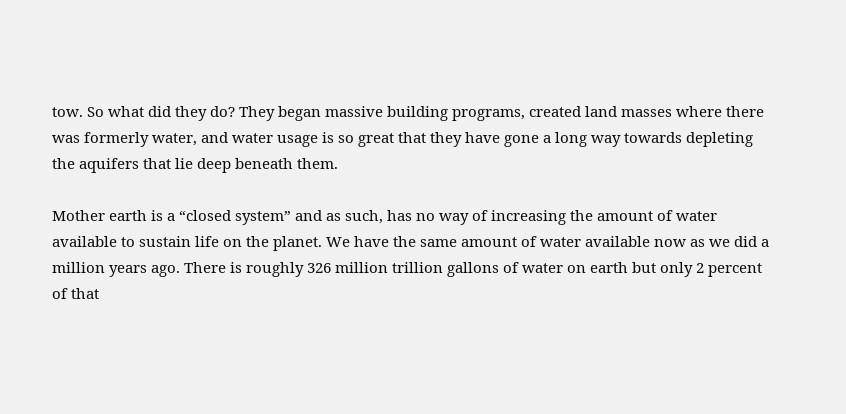tow. So what did they do? They began massive building programs, created land masses where there was formerly water, and water usage is so great that they have gone a long way towards depleting the aquifers that lie deep beneath them.

Mother earth is a “closed system” and as such, has no way of increasing the amount of water available to sustain life on the planet. We have the same amount of water available now as we did a million years ago. There is roughly 326 million trillion gallons of water on earth but only 2 percent of that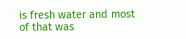is fresh water and most of that was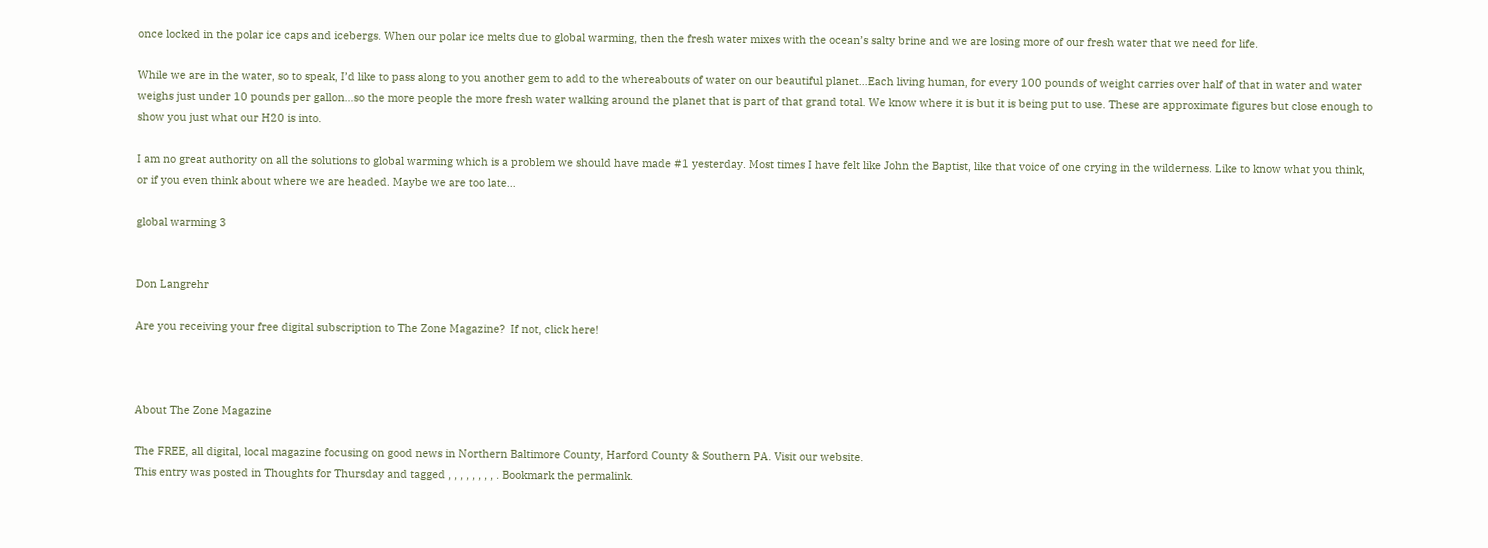once locked in the polar ice caps and icebergs. When our polar ice melts due to global warming, then the fresh water mixes with the ocean’s salty brine and we are losing more of our fresh water that we need for life.

While we are in the water, so to speak, I’d like to pass along to you another gem to add to the whereabouts of water on our beautiful planet…Each living human, for every 100 pounds of weight carries over half of that in water and water weighs just under 10 pounds per gallon…so the more people the more fresh water walking around the planet that is part of that grand total. We know where it is but it is being put to use. These are approximate figures but close enough to show you just what our H20 is into.

I am no great authority on all the solutions to global warming which is a problem we should have made #1 yesterday. Most times I have felt like John the Baptist, like that voice of one crying in the wilderness. Like to know what you think, or if you even think about where we are headed. Maybe we are too late…

global warming 3


Don Langrehr

Are you receiving your free digital subscription to The Zone Magazine?  If not, click here!



About The Zone Magazine

The FREE, all digital, local magazine focusing on good news in Northern Baltimore County, Harford County & Southern PA. Visit our website.
This entry was posted in Thoughts for Thursday and tagged , , , , , , , , . Bookmark the permalink.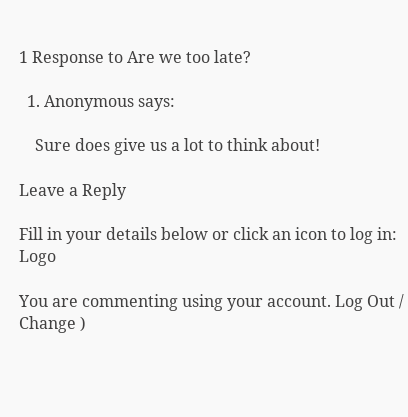1 Response to Are we too late?

  1. Anonymous says:

    Sure does give us a lot to think about!

Leave a Reply

Fill in your details below or click an icon to log in: Logo

You are commenting using your account. Log Out /  Change )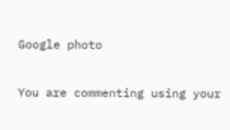Google photo

You are commenting using your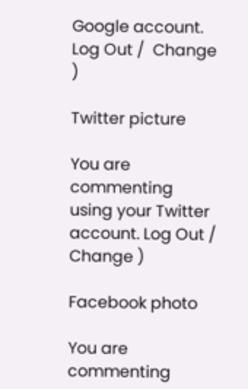Google account. Log Out /  Change )

Twitter picture

You are commenting using your Twitter account. Log Out /  Change )

Facebook photo

You are commenting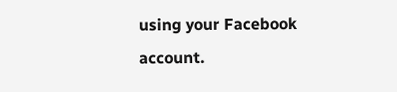using your Facebook account.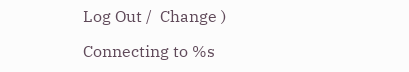Log Out /  Change )

Connecting to %s